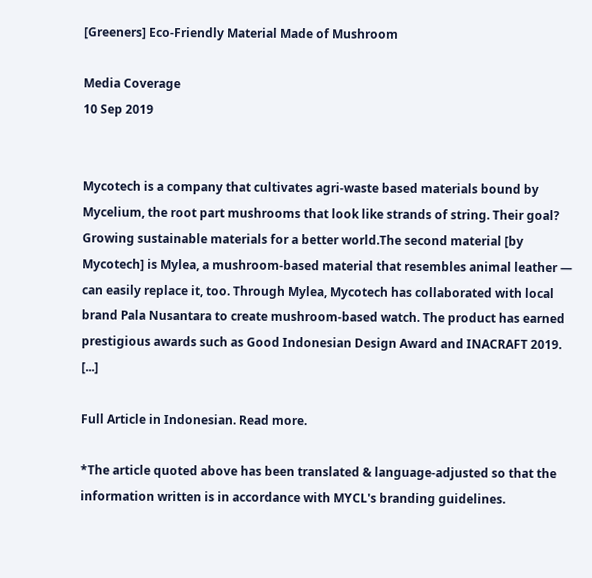[Greeners] Eco-Friendly Material Made of Mushroom

Media Coverage
10 Sep 2019


Mycotech is a company that cultivates agri-waste based materials bound by Mycelium, the root part mushrooms that look like strands of string. Their goal? Growing sustainable materials for a better world.The second material [by Mycotech] is Mylea, a mushroom-based material that resembles animal leather — can easily replace it, too. Through Mylea, Mycotech has collaborated with local brand Pala Nusantara to create mushroom-based watch. The product has earned prestigious awards such as Good Indonesian Design Award and INACRAFT 2019. [...]

Full Article in Indonesian. Read more.

*The article quoted above has been translated & language-adjusted so that the information written is in accordance with MYCL's branding guidelines.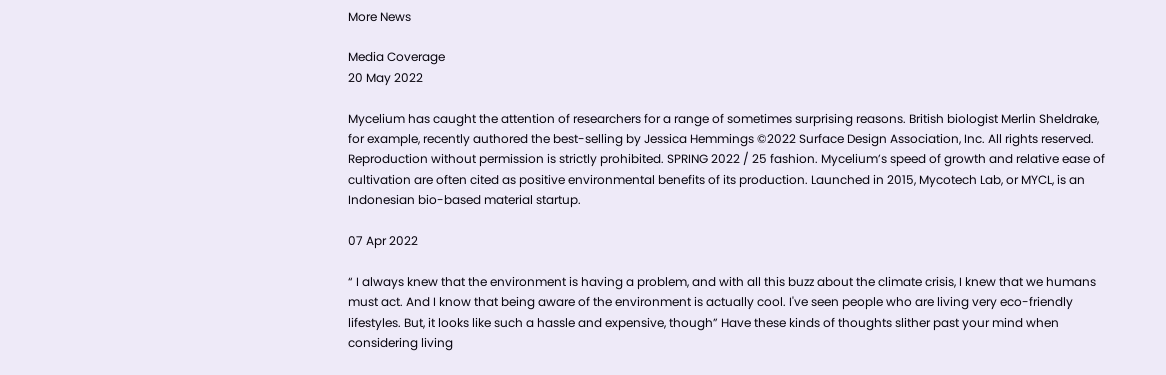More News

Media Coverage
20 May 2022

Mycelium has caught the attention of researchers for a range of sometimes surprising reasons. British biologist Merlin Sheldrake, for example, recently authored the best-selling by Jessica Hemmings ©2022 Surface Design Association, Inc. All rights reserved. Reproduction without permission is strictly prohibited. SPRING 2022 / 25 fashion. Mycelium’s speed of growth and relative ease of cultivation are often cited as positive environmental benefits of its production. Launched in 2015, Mycotech Lab, or MYCL, is an Indonesian bio-based material startup.

07 Apr 2022

“ I always knew that the environment is having a problem, and with all this buzz about the climate crisis, I knew that we humans must act. And I know that being aware of the environment is actually cool. I've seen people who are living very eco-friendly lifestyles. But, it looks like such a hassle and expensive, though” Have these kinds of thoughts slither past your mind when considering living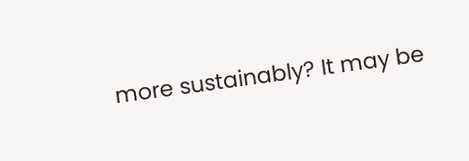more sustainably? It may be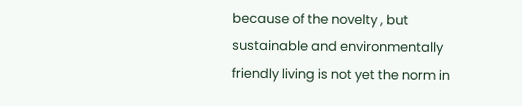because of the novelty , but sustainable and environmentally friendly living is not yet the norm in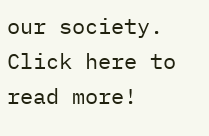our society. Click here to read more!